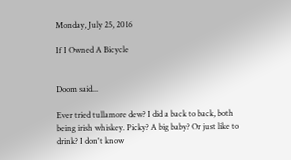Monday, July 25, 2016

If I Owned A Bicycle


Doom said...

Ever tried tullamore dew? I did a back to back, both being irish whiskey. Picky? A big baby? Or just like to drink? I don't know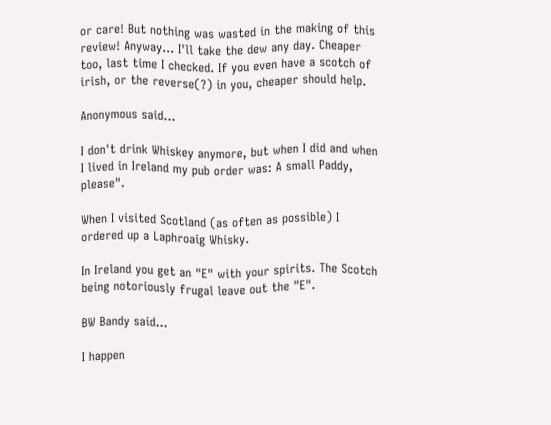or care! But nothing was wasted in the making of this review! Anyway... I'll take the dew any day. Cheaper too, last time I checked. If you even have a scotch of irish, or the reverse(?) in you, cheaper should help.

Anonymous said...

I don't drink Whiskey anymore, but when I did and when I lived in Ireland my pub order was: A small Paddy, please".

When I visited Scotland (as often as possible) I ordered up a Laphroaig Whisky.

In Ireland you get an "E" with your spirits. The Scotch being notoriously frugal leave out the "E".

BW Bandy said...

I happen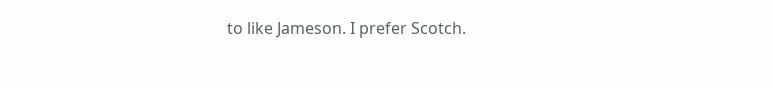to like Jameson. I prefer Scotch.